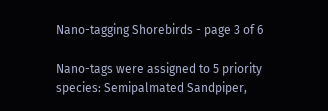Nano-tagging Shorebirds - page 3 of 6

Nano-tags were assigned to 5 priority species: Semipalmated Sandpiper,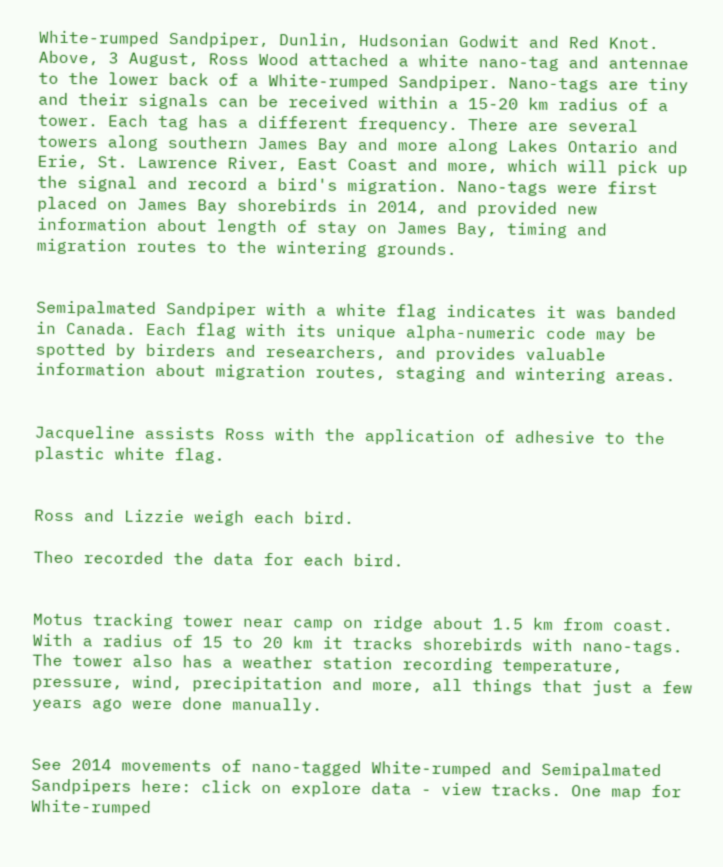White-rumped Sandpiper, Dunlin, Hudsonian Godwit and Red Knot. Above, 3 August, Ross Wood attached a white nano-tag and antennae to the lower back of a White-rumped Sandpiper. Nano-tags are tiny and their signals can be received within a 15-20 km radius of a tower. Each tag has a different frequency. There are several towers along southern James Bay and more along Lakes Ontario and Erie, St. Lawrence River, East Coast and more, which will pick up the signal and record a bird's migration. Nano-tags were first placed on James Bay shorebirds in 2014, and provided new information about length of stay on James Bay, timing and migration routes to the wintering grounds.


Semipalmated Sandpiper with a white flag indicates it was banded in Canada. Each flag with its unique alpha-numeric code may be spotted by birders and researchers, and provides valuable information about migration routes, staging and wintering areas.


Jacqueline assists Ross with the application of adhesive to the plastic white flag.


Ross and Lizzie weigh each bird.

Theo recorded the data for each bird.


Motus tracking tower near camp on ridge about 1.5 km from coast. With a radius of 15 to 20 km it tracks shorebirds with nano-tags. The tower also has a weather station recording temperature, pressure, wind, precipitation and more, all things that just a few years ago were done manually.


See 2014 movements of nano-tagged White-rumped and Semipalmated Sandpipers here: click on explore data - view tracks. One map for White-rumped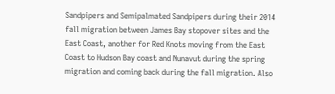Sandpipers and Semipalmated Sandpipers during their 2014 fall migration between James Bay stopover sites and the East Coast, another for Red Knots moving from the East Coast to Hudson Bay coast and Nunavut during the spring migration and coming back during the fall migration. Also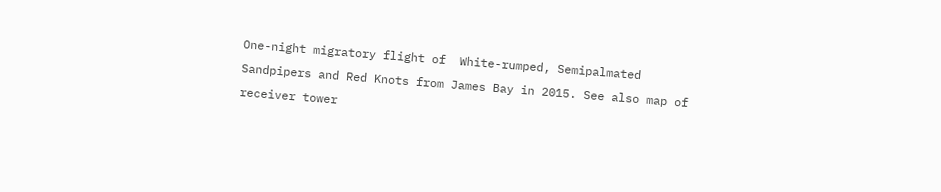One-night migratory flight of  White-rumped, Semipalmated Sandpipers and Red Knots from James Bay in 2015. See also map of receiver tower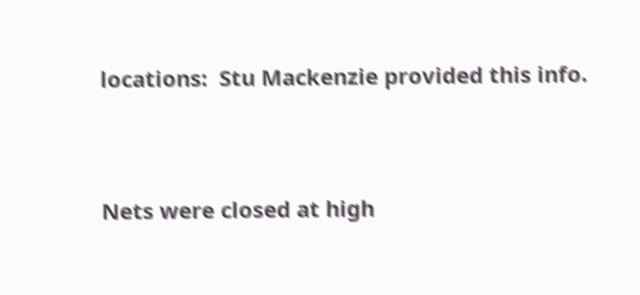locations:  Stu Mackenzie provided this info.


Nets were closed at high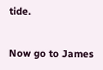tide.


Now go to James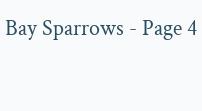Bay Sparrows - Page 4